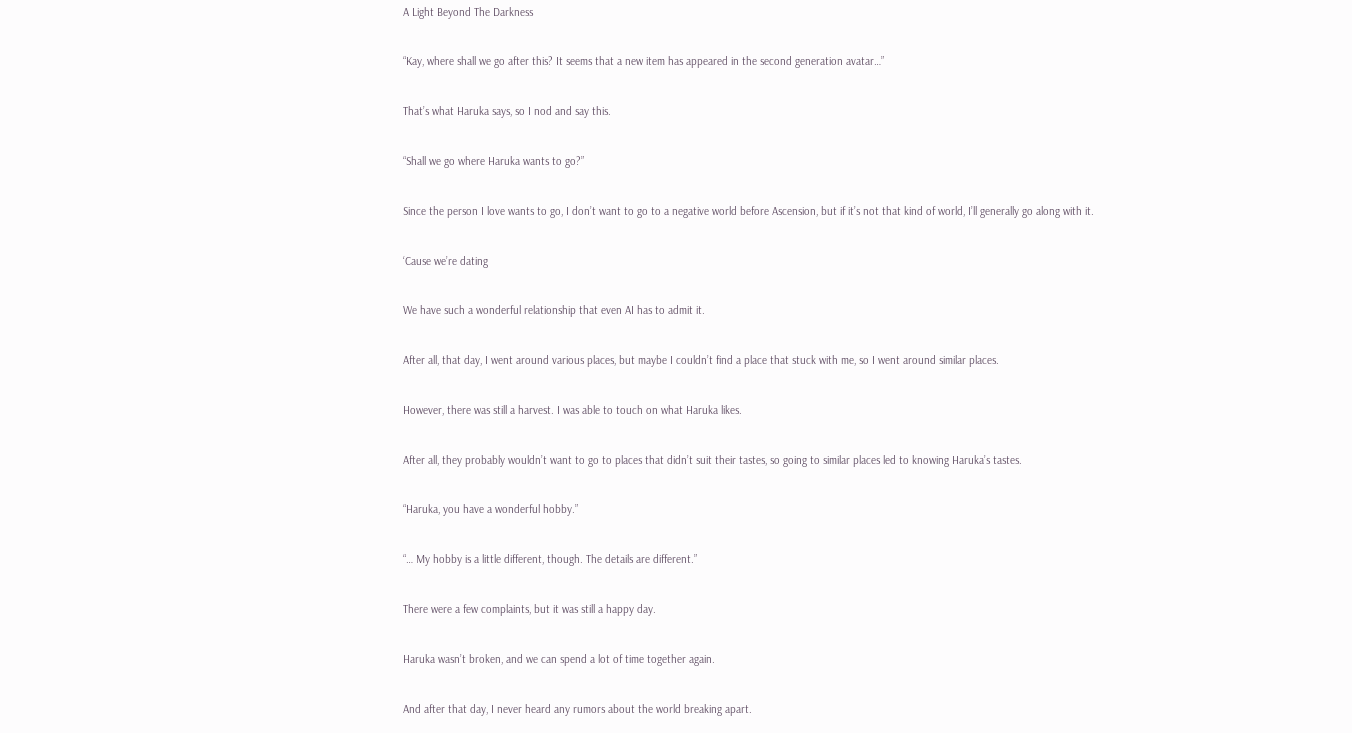A Light Beyond The Darkness

“Kay, where shall we go after this? It seems that a new item has appeared in the second generation avatar…”

That’s what Haruka says, so I nod and say this.

“Shall we go where Haruka wants to go?”

Since the person I love wants to go, I don’t want to go to a negative world before Ascension, but if it’s not that kind of world, I’ll generally go along with it.

‘Cause we’re dating

We have such a wonderful relationship that even AI has to admit it.

After all, that day, I went around various places, but maybe I couldn’t find a place that stuck with me, so I went around similar places.

However, there was still a harvest. I was able to touch on what Haruka likes.

After all, they probably wouldn’t want to go to places that didn’t suit their tastes, so going to similar places led to knowing Haruka’s tastes.

“Haruka, you have a wonderful hobby.”

“… My hobby is a little different, though. The details are different.”

There were a few complaints, but it was still a happy day.

Haruka wasn’t broken, and we can spend a lot of time together again.

And after that day, I never heard any rumors about the world breaking apart.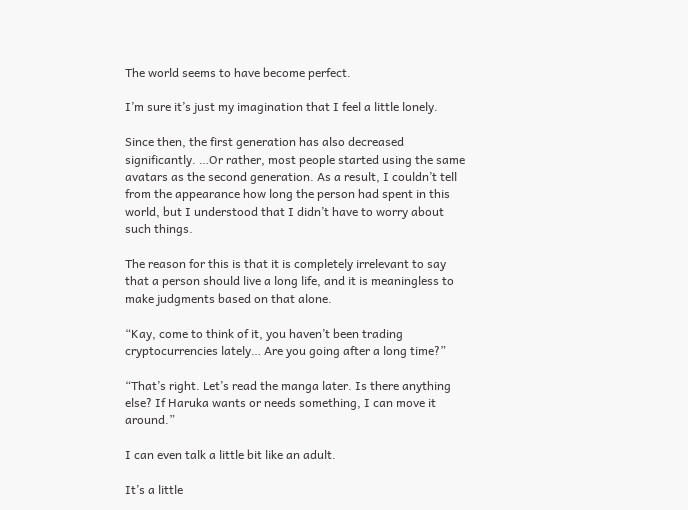The world seems to have become perfect.

I’m sure it’s just my imagination that I feel a little lonely.

Since then, the first generation has also decreased significantly. …Or rather, most people started using the same avatars as the second generation. As a result, I couldn’t tell from the appearance how long the person had spent in this world, but I understood that I didn’t have to worry about such things.

The reason for this is that it is completely irrelevant to say that a person should live a long life, and it is meaningless to make judgments based on that alone.

“Kay, come to think of it, you haven’t been trading cryptocurrencies lately… Are you going after a long time?”

“That’s right. Let’s read the manga later. Is there anything else? If Haruka wants or needs something, I can move it around.”

I can even talk a little bit like an adult.

It’s a little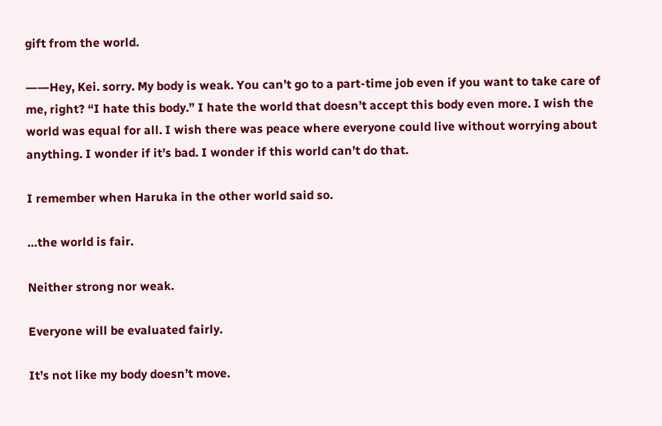gift from the world.

――Hey, Kei. sorry. My body is weak. You can’t go to a part-time job even if you want to take care of me, right? “I hate this body.” I hate the world that doesn’t accept this body even more. I wish the world was equal for all. I wish there was peace where everyone could live without worrying about anything. I wonder if it’s bad. I wonder if this world can’t do that.

I remember when Haruka in the other world said so.

…the world is fair.

Neither strong nor weak.

Everyone will be evaluated fairly.

It’s not like my body doesn’t move.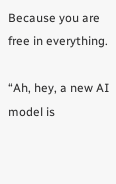Because you are free in everything.

“Ah, hey, a new AI model is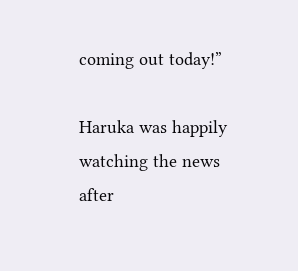coming out today!”

Haruka was happily watching the news after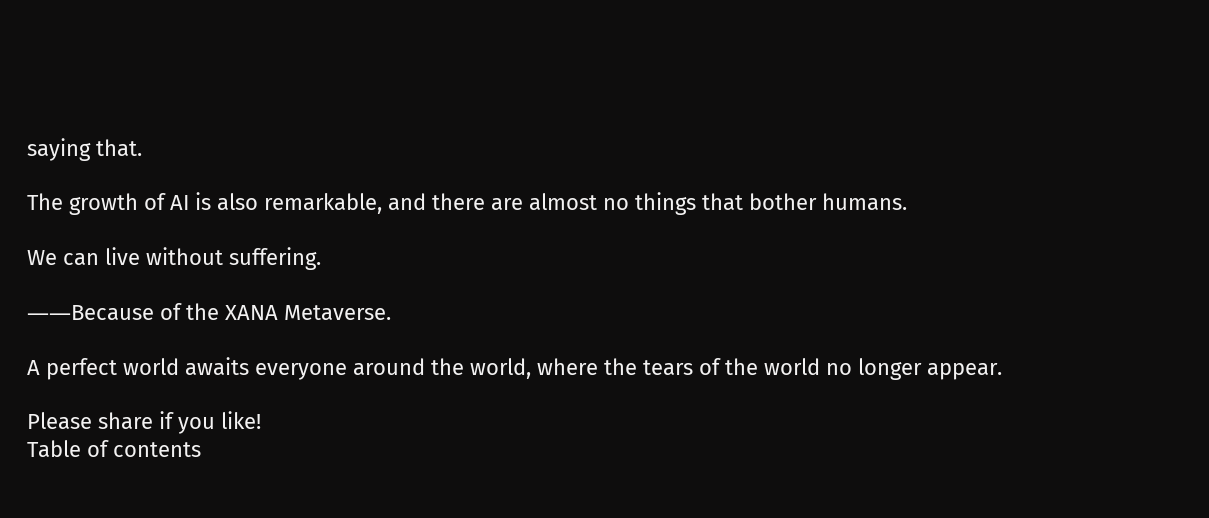saying that.

The growth of AI is also remarkable, and there are almost no things that bother humans.

We can live without suffering.

――Because of the XANA Metaverse.

A perfect world awaits everyone around the world, where the tears of the world no longer appear.

Please share if you like!
Table of contents